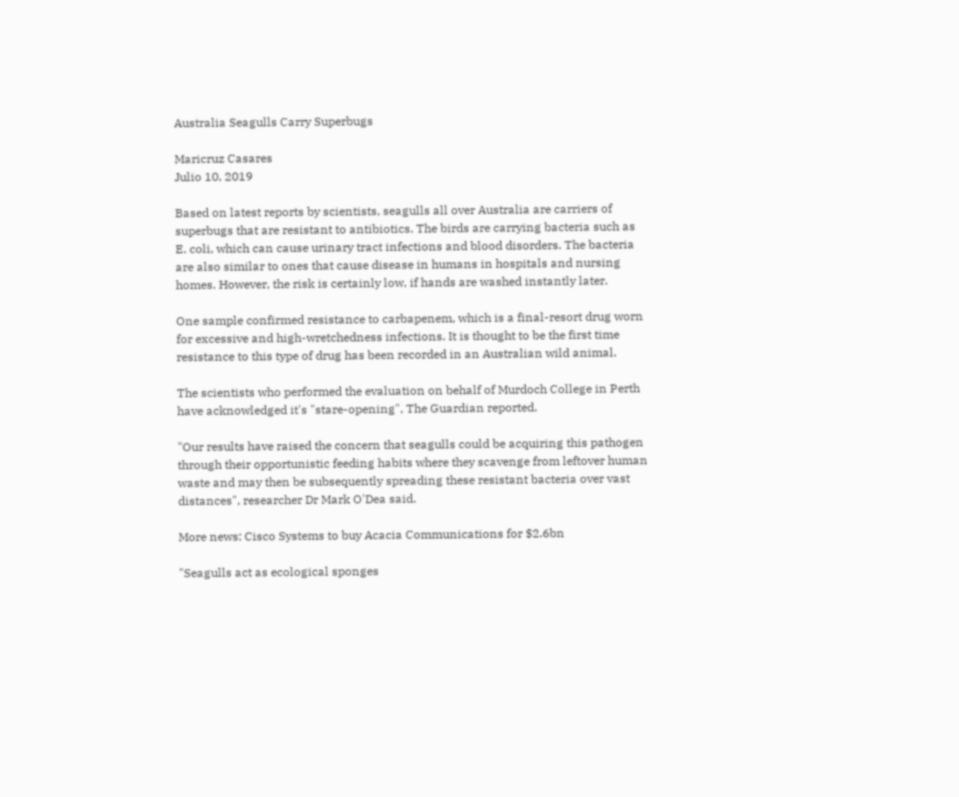Australia Seagulls Carry Superbugs

Maricruz Casares
Julio 10, 2019

Based on latest reports by scientists, seagulls all over Australia are carriers of superbugs that are resistant to antibiotics. The birds are carrying bacteria such as E. coli, which can cause urinary tract infections and blood disorders. The bacteria are also similar to ones that cause disease in humans in hospitals and nursing homes. However, the risk is certainly low, if hands are washed instantly later.

One sample confirmed resistance to carbapenem, which is a final-resort drug worn for excessive and high-wretchedness infections. It is thought to be the first time resistance to this type of drug has been recorded in an Australian wild animal.

The scientists who performed the evaluation on behalf of Murdoch College in Perth have acknowledged it's "stare-opening", The Guardian reported.

"Our results have raised the concern that seagulls could be acquiring this pathogen through their opportunistic feeding habits where they scavenge from leftover human waste and may then be subsequently spreading these resistant bacteria over vast distances", researcher Dr Mark O'Dea said.

More news: Cisco Systems to buy Acacia Communications for $2.6bn

"Seagulls act as ecological sponges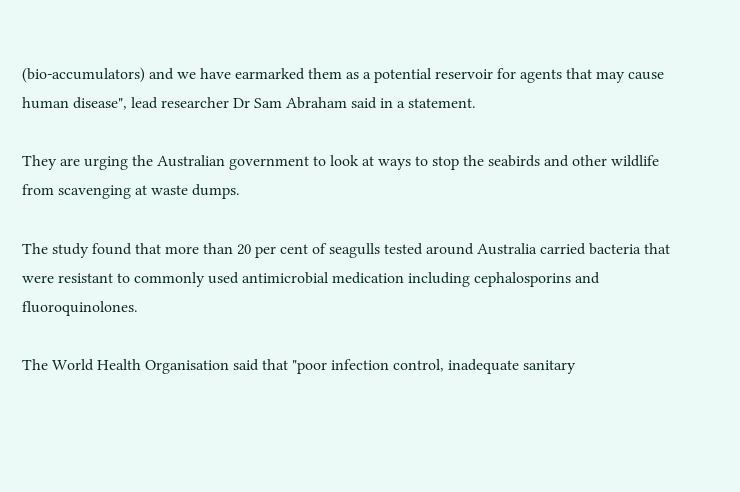(bio-accumulators) and we have earmarked them as a potential reservoir for agents that may cause human disease", lead researcher Dr Sam Abraham said in a statement.

They are urging the Australian government to look at ways to stop the seabirds and other wildlife from scavenging at waste dumps.

The study found that more than 20 per cent of seagulls tested around Australia carried bacteria that were resistant to commonly used antimicrobial medication including cephalosporins and fluoroquinolones.

The World Health Organisation said that "poor infection control, inadequate sanitary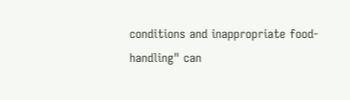conditions and inappropriate food-handling" can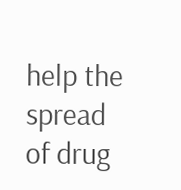help the spread of drug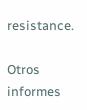resistance.

Otros informes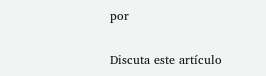por

Discuta este artículo